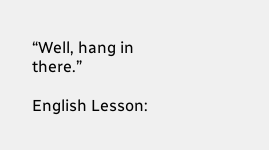“Well, hang in there.”

English Lesson: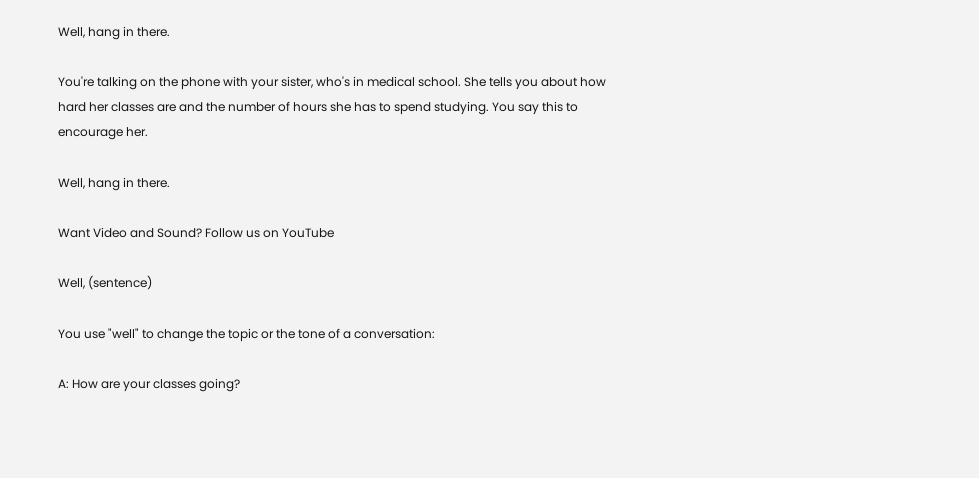Well, hang in there.

You're talking on the phone with your sister, who's in medical school. She tells you about how hard her classes are and the number of hours she has to spend studying. You say this to encourage her.

Well, hang in there.

Want Video and Sound? Follow us on YouTube

Well, (sentence)

You use "well" to change the topic or the tone of a conversation:

A: How are your classes going?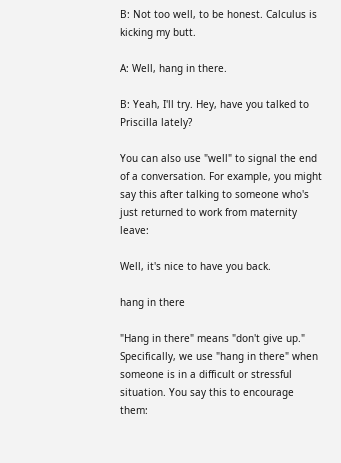B: Not too well, to be honest. Calculus is kicking my butt.

A: Well, hang in there.

B: Yeah, I'll try. Hey, have you talked to Priscilla lately?

You can also use "well" to signal the end of a conversation. For example, you might say this after talking to someone who's just returned to work from maternity leave:

Well, it's nice to have you back.

hang in there

"Hang in there" means "don't give up." Specifically, we use "hang in there" when someone is in a difficult or stressful situation. You say this to encourage them: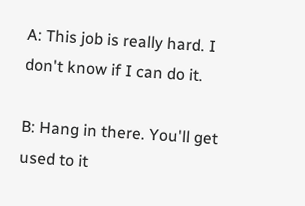A: This job is really hard. I don't know if I can do it.

B: Hang in there. You'll get used to it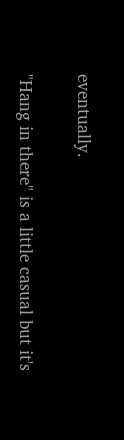eventually.

"Hang in there" is a little casual but it's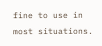fine to use in most situations.